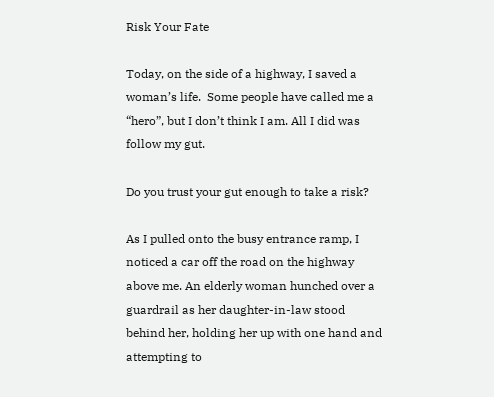Risk Your Fate

Today, on the side of a highway, I saved a woman’s life.  Some people have called me a “hero”, but I don’t think I am. All I did was follow my gut.

Do you trust your gut enough to take a risk?

As I pulled onto the busy entrance ramp, I noticed a car off the road on the highway above me. An elderly woman hunched over a guardrail as her daughter-in-law stood behind her, holding her up with one hand and attempting to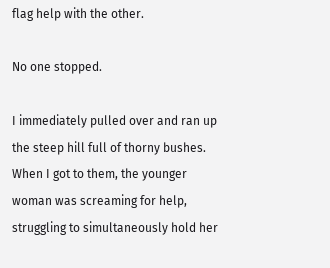flag help with the other.

No one stopped.

I immediately pulled over and ran up the steep hill full of thorny bushes. When I got to them, the younger woman was screaming for help, struggling to simultaneously hold her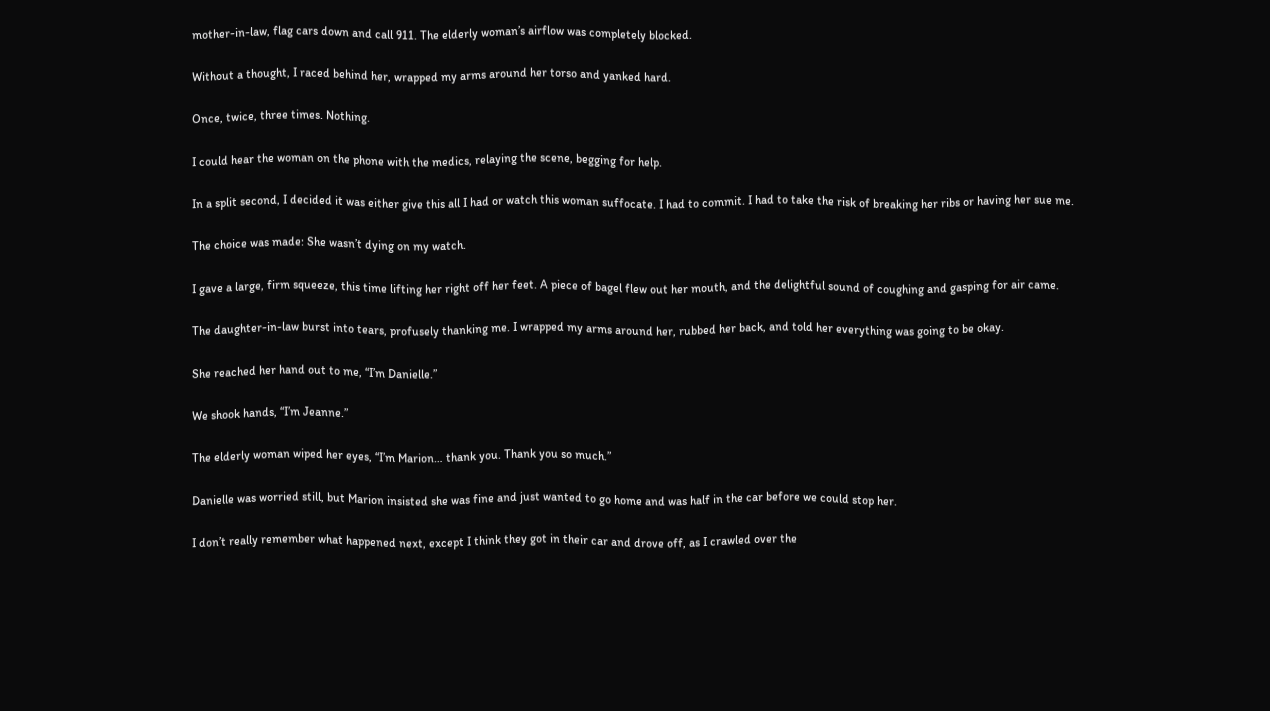mother-in-law, flag cars down and call 911. The elderly woman’s airflow was completely blocked.

Without a thought, I raced behind her, wrapped my arms around her torso and yanked hard.

Once, twice, three times. Nothing.

I could hear the woman on the phone with the medics, relaying the scene, begging for help.

In a split second, I decided it was either give this all I had or watch this woman suffocate. I had to commit. I had to take the risk of breaking her ribs or having her sue me.

The choice was made: She wasn’t dying on my watch.

I gave a large, firm squeeze, this time lifting her right off her feet. A piece of bagel flew out her mouth, and the delightful sound of coughing and gasping for air came.

The daughter-in-law burst into tears, profusely thanking me. I wrapped my arms around her, rubbed her back, and told her everything was going to be okay.

She reached her hand out to me, “I’m Danielle.”

We shook hands, “I’m Jeanne.”

The elderly woman wiped her eyes, “I’m Marion… thank you. Thank you so much.”

Danielle was worried still, but Marion insisted she was fine and just wanted to go home and was half in the car before we could stop her.

I don’t really remember what happened next, except I think they got in their car and drove off, as I crawled over the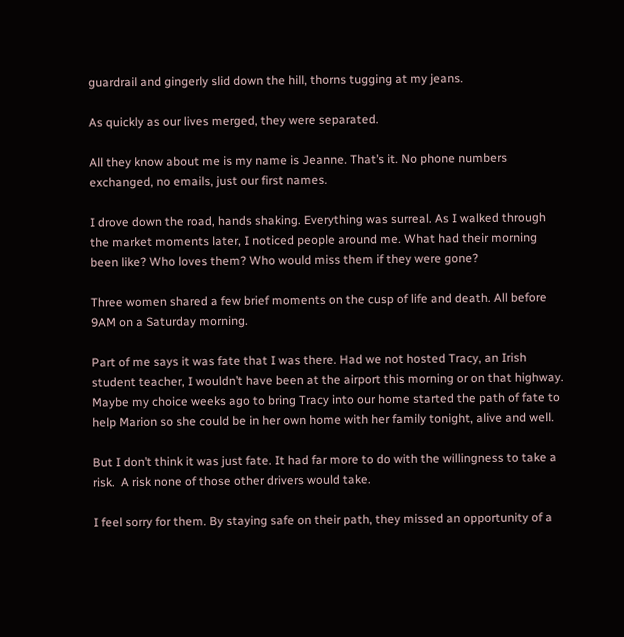guardrail and gingerly slid down the hill, thorns tugging at my jeans.

As quickly as our lives merged, they were separated.

All they know about me is my name is Jeanne. That’s it. No phone numbers exchanged, no emails, just our first names.

I drove down the road, hands shaking. Everything was surreal. As I walked through the market moments later, I noticed people around me. What had their morning been like? Who loves them? Who would miss them if they were gone?

Three women shared a few brief moments on the cusp of life and death. All before 9AM on a Saturday morning.

Part of me says it was fate that I was there. Had we not hosted Tracy, an Irish student teacher, I wouldn’t have been at the airport this morning or on that highway. Maybe my choice weeks ago to bring Tracy into our home started the path of fate to help Marion so she could be in her own home with her family tonight, alive and well.

But I don’t think it was just fate. It had far more to do with the willingness to take a risk.  A risk none of those other drivers would take.

I feel sorry for them. By staying safe on their path, they missed an opportunity of a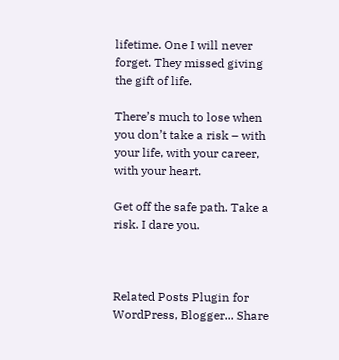lifetime. One I will never forget. They missed giving the gift of life.

There’s much to lose when you don’t take a risk – with your life, with your career, with your heart.

Get off the safe path. Take a risk. I dare you.



Related Posts Plugin for WordPress, Blogger... Share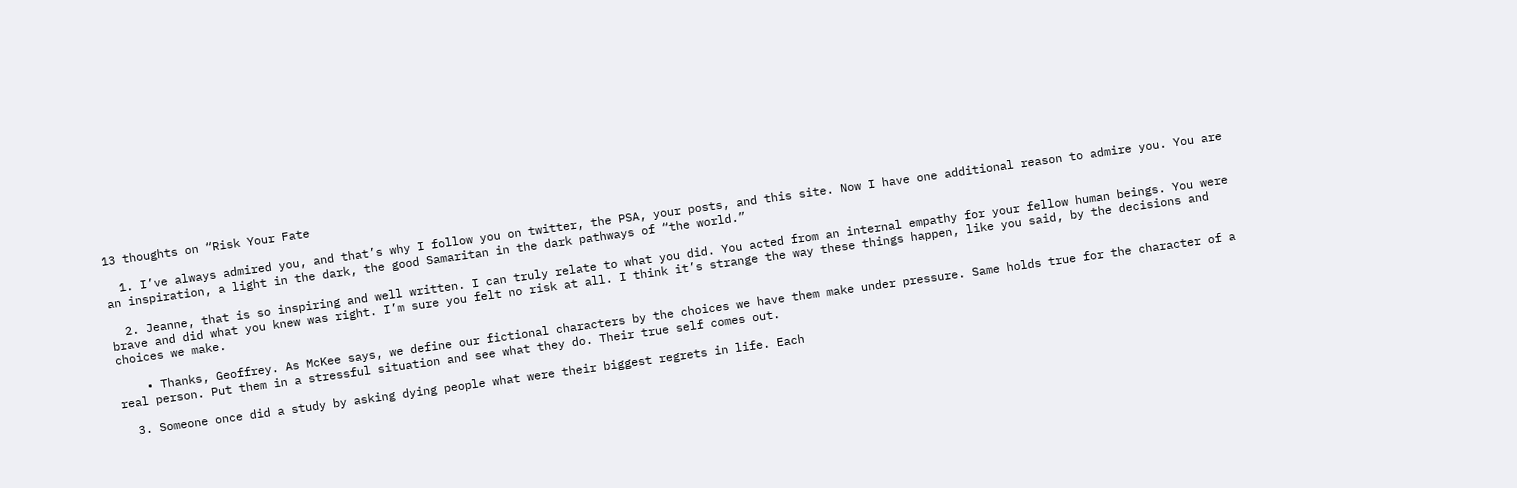13 thoughts on “Risk Your Fate

  1. I’ve always admired you, and that’s why I follow you on twitter, the PSA, your posts, and this site. Now I have one additional reason to admire you. You are an inspiration, a light in the dark, the good Samaritan in the dark pathways of “the world.”

  2. Jeanne, that is so inspiring and well written. I can truly relate to what you did. You acted from an internal empathy for your fellow human beings. You were brave and did what you knew was right. I’m sure you felt no risk at all. I think it’s strange the way these things happen, like you said, by the decisions and choices we make.

    • Thanks, Geoffrey. As McKee says, we define our fictional characters by the choices we have them make under pressure. Same holds true for the character of a real person. Put them in a stressful situation and see what they do. Their true self comes out.

  3. Someone once did a study by asking dying people what were their biggest regrets in life. Each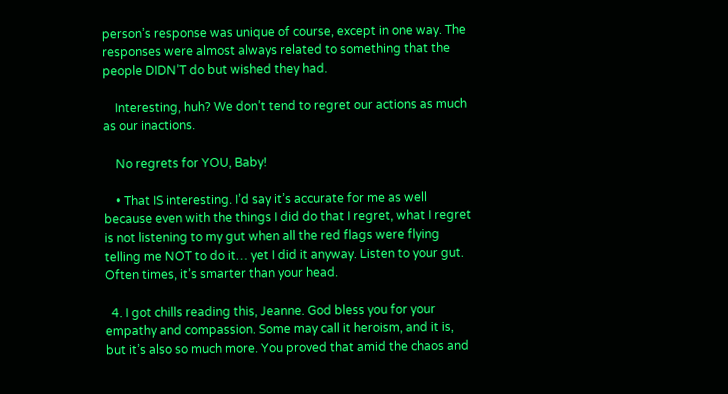person’s response was unique of course, except in one way. The responses were almost always related to something that the people DIDN’T do but wished they had.

    Interesting, huh? We don’t tend to regret our actions as much as our inactions.

    No regrets for YOU, Baby!

    • That IS interesting. I’d say it’s accurate for me as well because even with the things I did do that I regret, what I regret is not listening to my gut when all the red flags were flying telling me NOT to do it… yet I did it anyway. Listen to your gut. Often times, it’s smarter than your head.

  4. I got chills reading this, Jeanne. God bless you for your empathy and compassion. Some may call it heroism, and it is, but it’s also so much more. You proved that amid the chaos and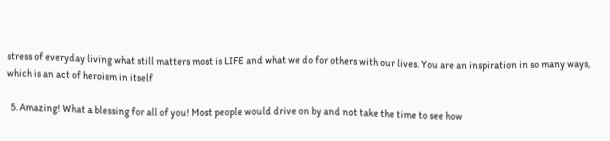stress of everyday living what still matters most is LIFE and what we do for others with our lives. You are an inspiration in so many ways, which is an act of heroism in itself

  5. Amazing! What a blessing for all of you! Most people would drive on by and not take the time to see how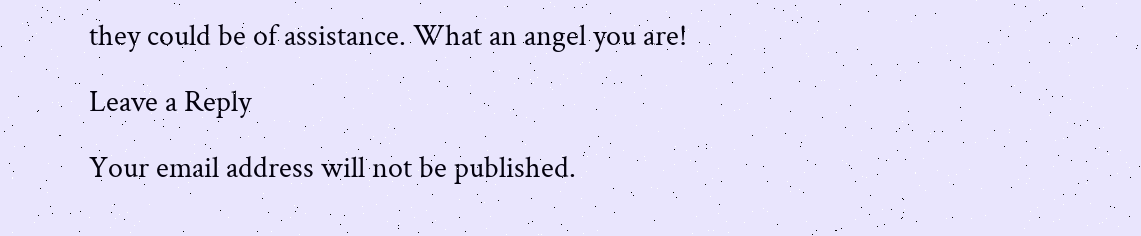they could be of assistance. What an angel you are!

Leave a Reply

Your email address will not be published.